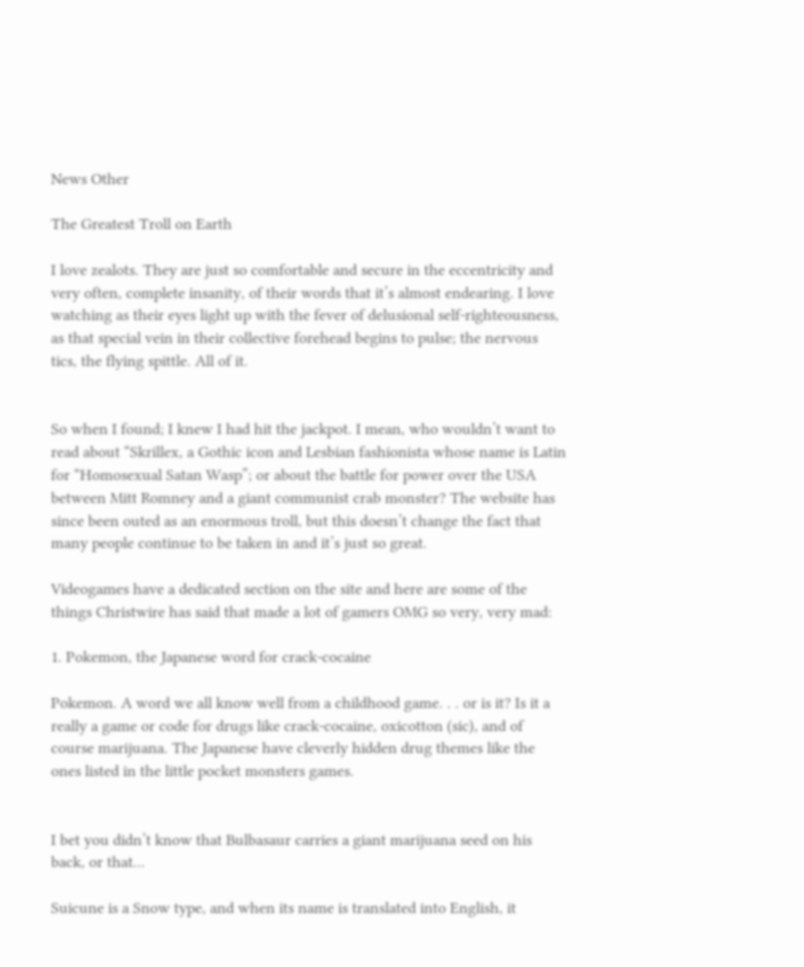News Other

The Greatest Troll on Earth

I love zealots. They are just so comfortable and secure in the eccentricity and very often, complete insanity, of their words that it’s almost endearing. I love watching as their eyes light up with the fever of delusional self-righteousness, as that special vein in their collective forehead begins to pulse; the nervous tics, the flying spittle. All of it.


So when I found; I knew I had hit the jackpot. I mean, who wouldn’t want to read about “Skrillex, a Gothic icon and Lesbian fashionista whose name is Latin for “Homosexual Satan Wasp”; or about the battle for power over the USA between Mitt Romney and a giant communist crab monster? The website has since been outed as an enormous troll, but this doesn’t change the fact that many people continue to be taken in and it’s just so great.

Videogames have a dedicated section on the site and here are some of the things Christwire has said that made a lot of gamers OMG so very, very mad:

1. Pokemon, the Japanese word for crack-cocaine

Pokemon. A word we all know well from a childhood game. . . or is it? Is it a really a game or code for drugs like crack-cocaine, oxicotton (sic), and of course marijuana. The Japanese have cleverly hidden drug themes like the ones listed in the little pocket monsters games.


I bet you didn’t know that Bulbasaur carries a giant marijuana seed on his back, or that...

Suicune is a Snow type, and when its name is translated into English, it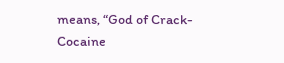means, “God of Crack-Cocaine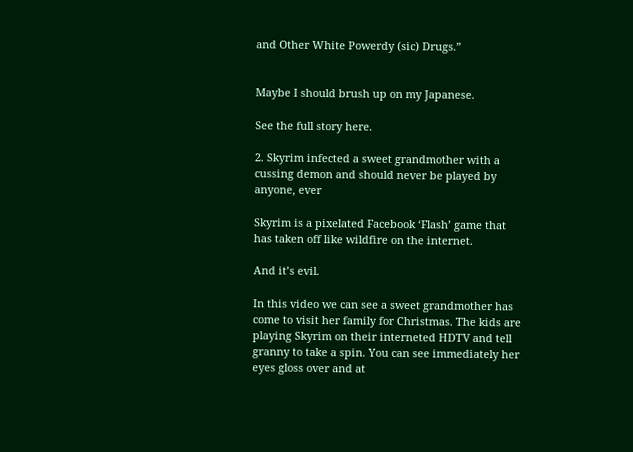and Other White Powerdy (sic) Drugs.”


Maybe I should brush up on my Japanese.

See the full story here.

2. Skyrim infected a sweet grandmother with a cussing demon and should never be played by anyone, ever

Skyrim is a pixelated Facebook ‘Flash’ game that has taken off like wildfire on the internet.

And it’s evil.

In this video we can see a sweet grandmother has come to visit her family for Christmas. The kids are playing Skyrim on their interneted HDTV and tell granny to take a spin. You can see immediately her eyes gloss over and at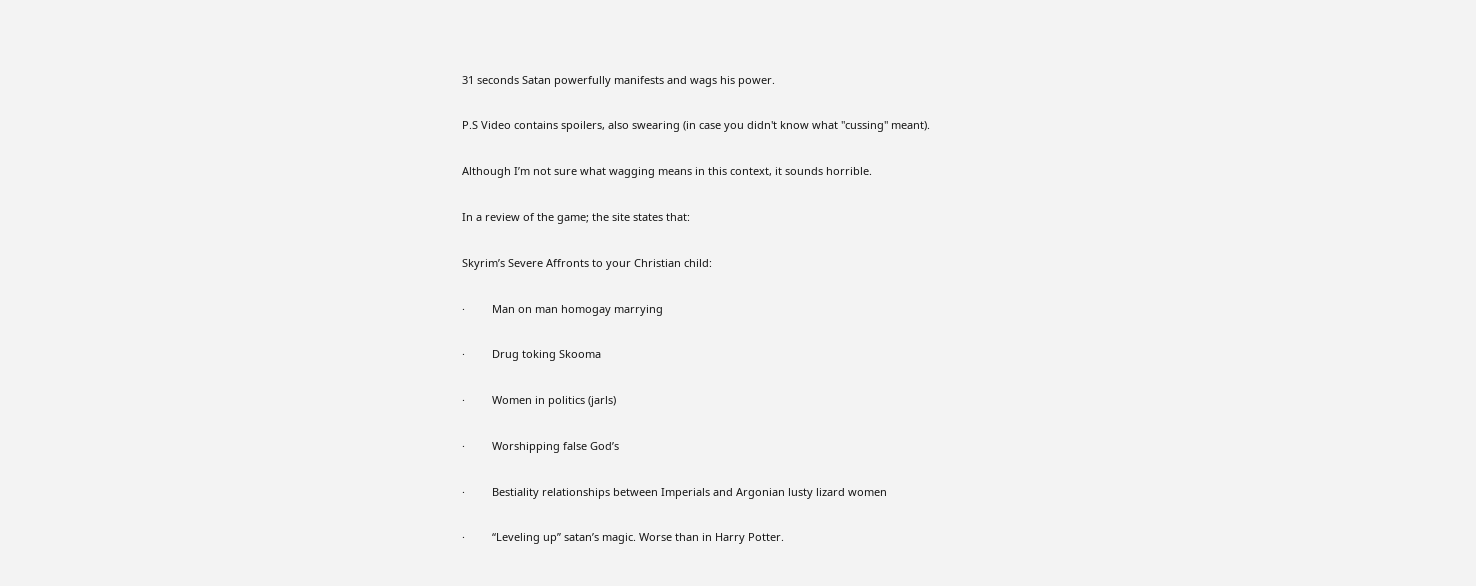31 seconds Satan powerfully manifests and wags his power.

P.S Video contains spoilers, also swearing (in case you didn't know what "cussing" meant).

Although I’m not sure what wagging means in this context, it sounds horrible.

In a review of the game; the site states that:

Skyrim’s Severe Affronts to your Christian child:

·         Man on man homogay marrying

·         Drug toking Skooma

·         Women in politics (jarls)

·         Worshipping false God’s

·         Bestiality relationships between Imperials and Argonian lusty lizard women

·         “Leveling up” satan’s magic. Worse than in Harry Potter.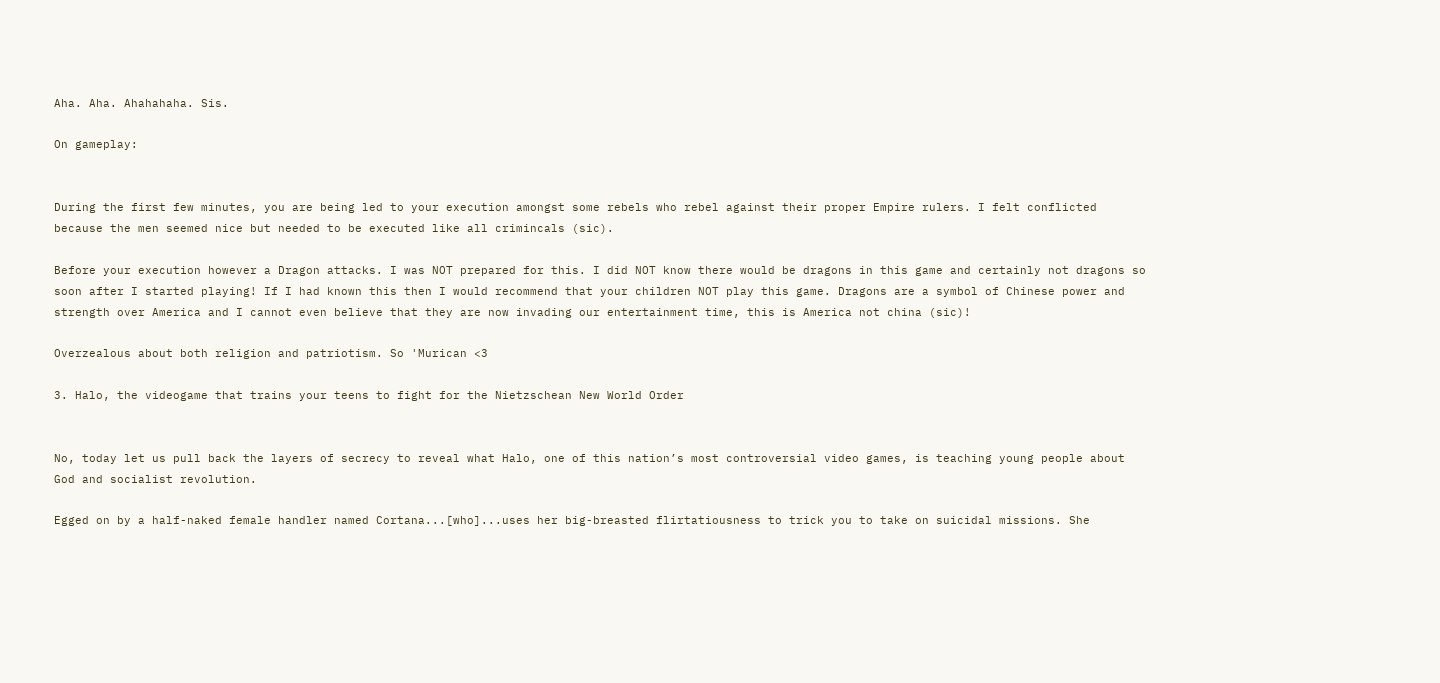Aha. Aha. Ahahahaha. Sis.

On gameplay:


During the first few minutes, you are being led to your execution amongst some rebels who rebel against their proper Empire rulers. I felt conflicted because the men seemed nice but needed to be executed like all crimincals (sic).

Before your execution however a Dragon attacks. I was NOT prepared for this. I did NOT know there would be dragons in this game and certainly not dragons so soon after I started playing! If I had known this then I would recommend that your children NOT play this game. Dragons are a symbol of Chinese power and strength over America and I cannot even believe that they are now invading our entertainment time, this is America not china (sic)!

Overzealous about both religion and patriotism. So 'Murican <3

3. Halo, the videogame that trains your teens to fight for the Nietzschean New World Order


No, today let us pull back the layers of secrecy to reveal what Halo, one of this nation’s most controversial video games, is teaching young people about God and socialist revolution.

Egged on by a half-naked female handler named Cortana...[who]...uses her big-breasted flirtatiousness to trick you to take on suicidal missions. She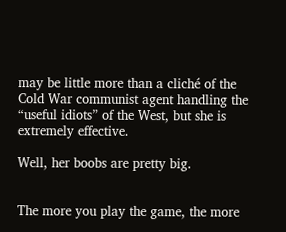may be little more than a cliché of the Cold War communist agent handling the “useful idiots” of the West, but she is extremely effective.

Well, her boobs are pretty big.


The more you play the game, the more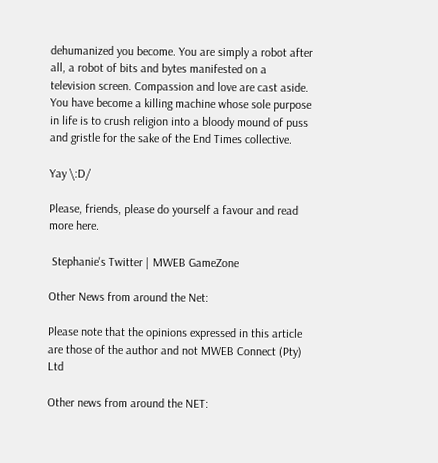dehumanized you become. You are simply a robot after all, a robot of bits and bytes manifested on a television screen. Compassion and love are cast aside. You have become a killing machine whose sole purpose in life is to crush religion into a bloody mound of puss and gristle for the sake of the End Times collective.

Yay \:D/

Please, friends, please do yourself a favour and read more here.

 Stephanie's Twitter | MWEB GameZone

Other News from around the Net:

Please note that the opinions expressed in this article are those of the author and not MWEB Connect (Pty) Ltd

Other news from around the NET: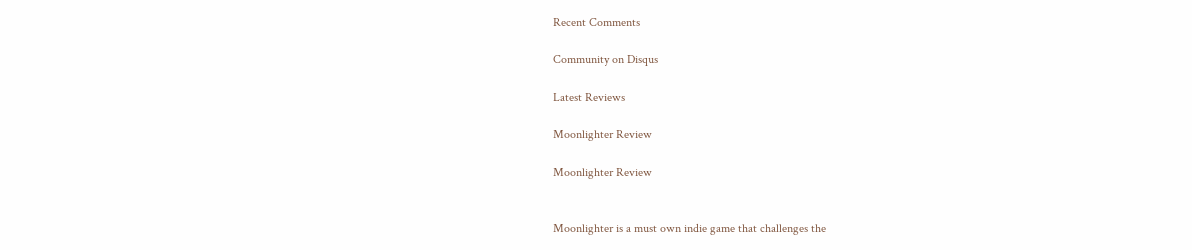Recent Comments

Community on Disqus

Latest Reviews

Moonlighter Review

Moonlighter Review


Moonlighter is a must own indie game that challenges the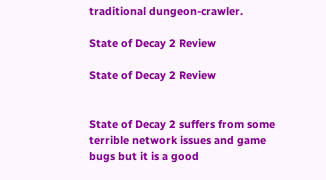traditional dungeon-crawler.

State of Decay 2 Review

State of Decay 2 Review


State of Decay 2 suffers from some terrible network issues and game bugs but it is a good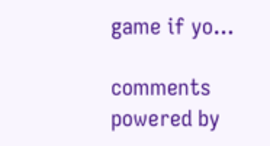game if yo...

comments powered by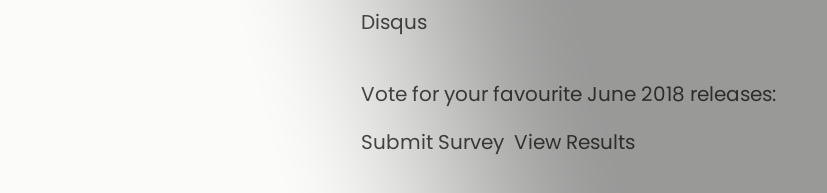Disqus


Vote for your favourite June 2018 releases:

Submit Survey  View Results